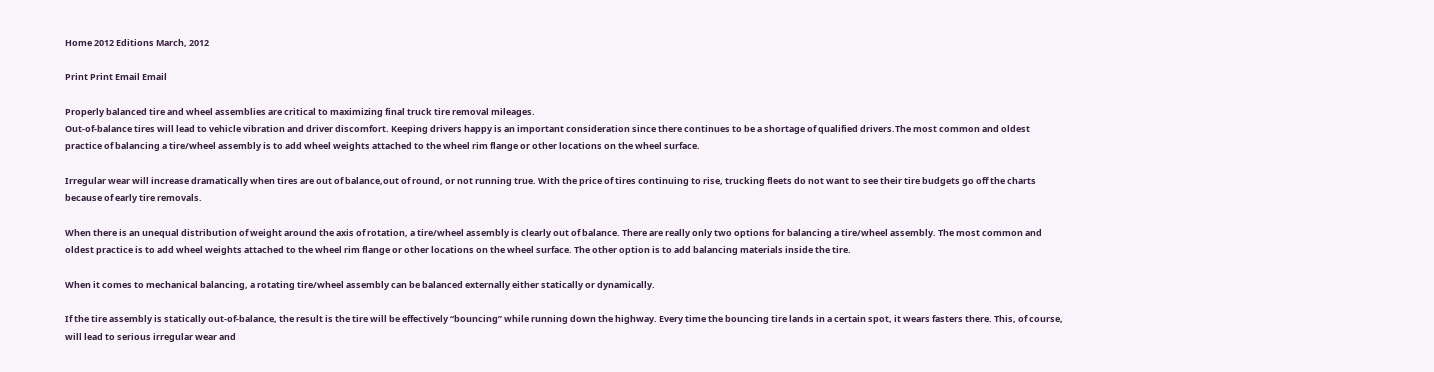Home 2012 Editions March, 2012

Print Print Email Email

Properly balanced tire and wheel assemblies are critical to maximizing final truck tire removal mileages.
Out-of-balance tires will lead to vehicle vibration and driver discomfort. Keeping drivers happy is an important consideration since there continues to be a shortage of qualified drivers.The most common and oldest practice of balancing a tire/wheel assembly is to add wheel weights attached to the wheel rim flange or other locations on the wheel surface.

Irregular wear will increase dramatically when tires are out of balance,out of round, or not running true. With the price of tires continuing to rise, trucking fleets do not want to see their tire budgets go off the charts because of early tire removals.

When there is an unequal distribution of weight around the axis of rotation, a tire/wheel assembly is clearly out of balance. There are really only two options for balancing a tire/wheel assembly. The most common and oldest practice is to add wheel weights attached to the wheel rim flange or other locations on the wheel surface. The other option is to add balancing materials inside the tire.

When it comes to mechanical balancing, a rotating tire/wheel assembly can be balanced externally either statically or dynamically.

If the tire assembly is statically out-of-balance, the result is the tire will be effectively “bouncing” while running down the highway. Every time the bouncing tire lands in a certain spot, it wears fasters there. This, of course, will lead to serious irregular wear and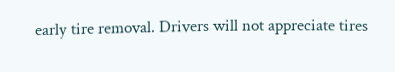early tire removal. Drivers will not appreciate tires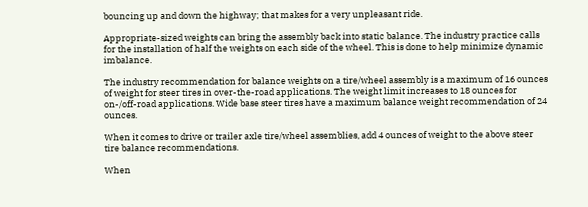bouncing up and down the highway; that makes for a very unpleasant ride.

Appropriate-sized weights can bring the assembly back into static balance. The industry practice calls for the installation of half the weights on each side of the wheel. This is done to help minimize dynamic imbalance.

The industry recommendation for balance weights on a tire/wheel assembly is a maximum of 16 ounces of weight for steer tires in over-the-road applications. The weight limit increases to 18 ounces for on-/off-road applications. Wide base steer tires have a maximum balance weight recommendation of 24 ounces.

When it comes to drive or trailer axle tire/wheel assemblies, add 4 ounces of weight to the above steer tire balance recommendations.

When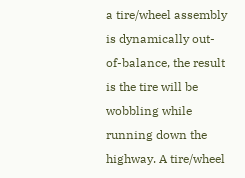a tire/wheel assembly is dynamically out-of-balance, the result is the tire will be wobbling while running down the highway. A tire/wheel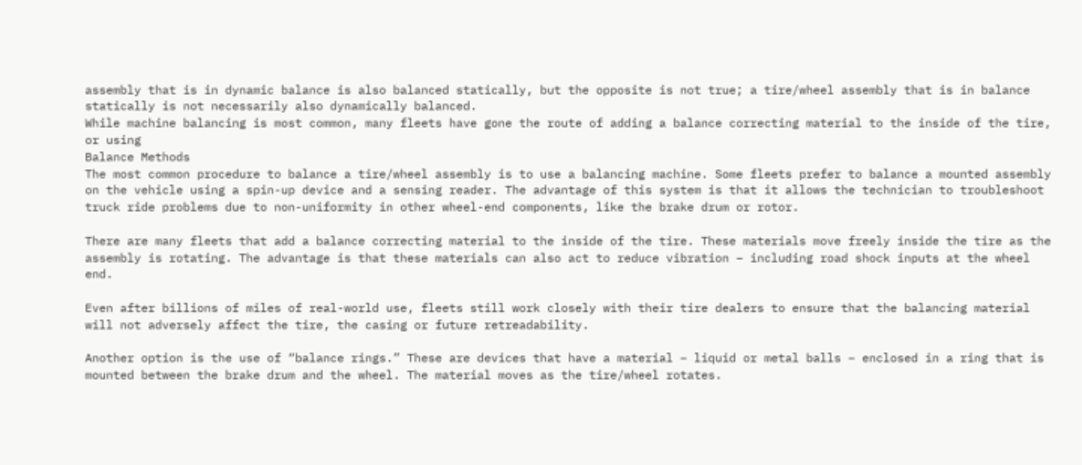assembly that is in dynamic balance is also balanced statically, but the opposite is not true; a tire/wheel assembly that is in balance statically is not necessarily also dynamically balanced.
While machine balancing is most common, many fleets have gone the route of adding a balance correcting material to the inside of the tire, or using
Balance Methods
The most common procedure to balance a tire/wheel assembly is to use a balancing machine. Some fleets prefer to balance a mounted assembly on the vehicle using a spin-up device and a sensing reader. The advantage of this system is that it allows the technician to troubleshoot truck ride problems due to non-uniformity in other wheel-end components, like the brake drum or rotor.

There are many fleets that add a balance correcting material to the inside of the tire. These materials move freely inside the tire as the assembly is rotating. The advantage is that these materials can also act to reduce vibration – including road shock inputs at the wheel end.

Even after billions of miles of real-world use, fleets still work closely with their tire dealers to ensure that the balancing material will not adversely affect the tire, the casing or future retreadability.

Another option is the use of “balance rings.” These are devices that have a material – liquid or metal balls – enclosed in a ring that is mounted between the brake drum and the wheel. The material moves as the tire/wheel rotates.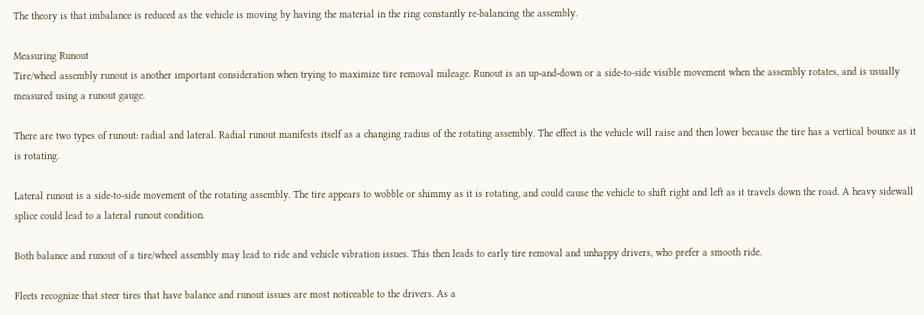The theory is that imbalance is reduced as the vehicle is moving by having the material in the ring constantly re-balancing the assembly.

Measuring Runout
Tire/wheel assembly runout is another important consideration when trying to maximize tire removal mileage. Runout is an up-and-down or a side-to-side visible movement when the assembly rotates, and is usually measured using a runout gauge.

There are two types of runout: radial and lateral. Radial runout manifests itself as a changing radius of the rotating assembly. The effect is the vehicle will raise and then lower because the tire has a vertical bounce as it is rotating.

Lateral runout is a side-to-side movement of the rotating assembly. The tire appears to wobble or shimmy as it is rotating, and could cause the vehicle to shift right and left as it travels down the road. A heavy sidewall splice could lead to a lateral runout condition.

Both balance and runout of a tire/wheel assembly may lead to ride and vehicle vibration issues. This then leads to early tire removal and unhappy drivers, who prefer a smooth ride.

Fleets recognize that steer tires that have balance and runout issues are most noticeable to the drivers. As a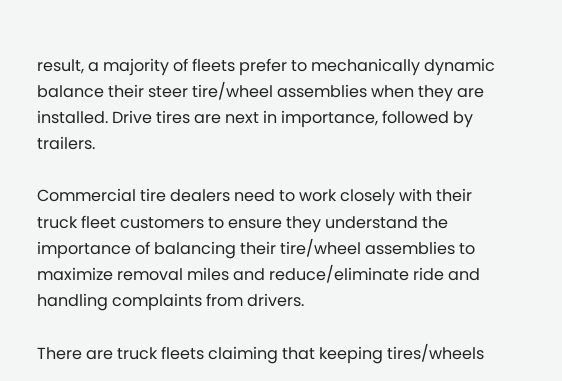result, a majority of fleets prefer to mechanically dynamic balance their steer tire/wheel assemblies when they are installed. Drive tires are next in importance, followed by trailers.

Commercial tire dealers need to work closely with their truck fleet customers to ensure they understand the importance of balancing their tire/wheel assemblies to maximize removal miles and reduce/eliminate ride and handling complaints from drivers.

There are truck fleets claiming that keeping tires/wheels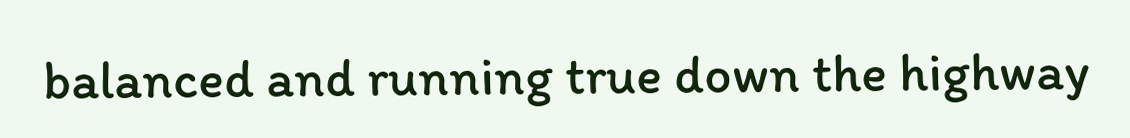balanced and running true down the highway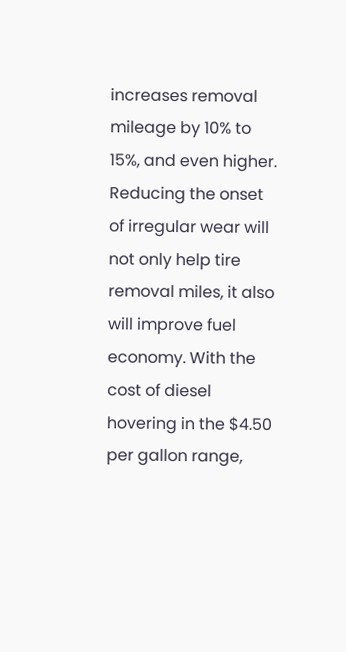increases removal mileage by 10% to 15%, and even higher. Reducing the onset of irregular wear will not only help tire removal miles, it also will improve fuel economy. With the cost of diesel hovering in the $4.50 per gallon range,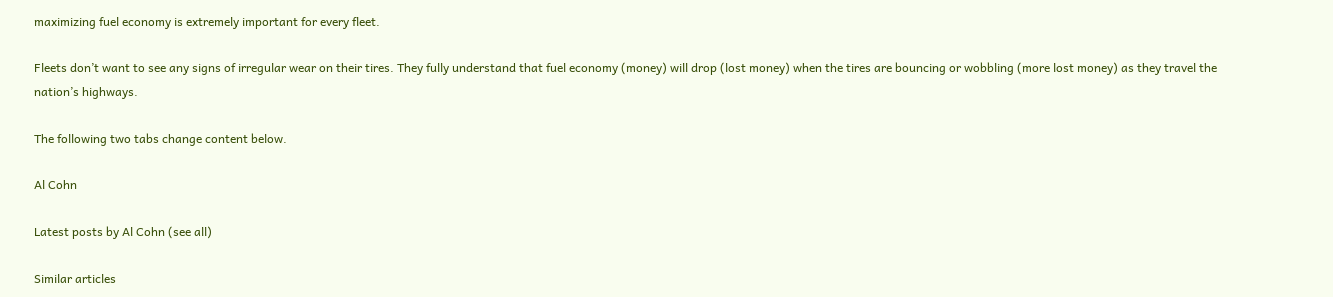maximizing fuel economy is extremely important for every fleet.

Fleets don’t want to see any signs of irregular wear on their tires. They fully understand that fuel economy (money) will drop (lost money) when the tires are bouncing or wobbling (more lost money) as they travel the nation’s highways.

The following two tabs change content below.

Al Cohn

Latest posts by Al Cohn (see all)

Similar articles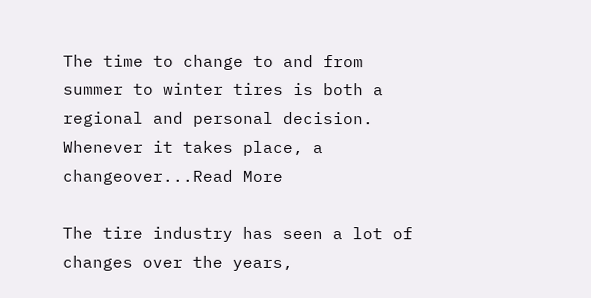The time to change to and from summer to winter tires is both a regional and personal decision. Whenever it takes place, a changeover...Read More

The tire industry has seen a lot of changes over the years,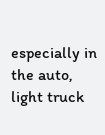especially in the auto, light truck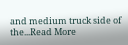and medium truck side of the...Read More